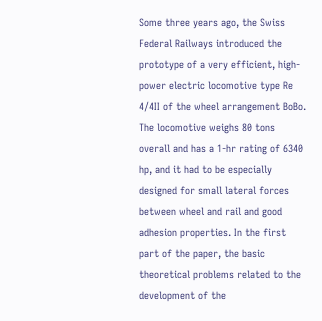Some three years ago, the Swiss Federal Railways introduced the prototype of a very efficient, high-power electric locomotive type Re 4/4II of the wheel arrangement BoBo. The locomotive weighs 80 tons overall and has a 1-hr rating of 6340 hp, and it had to be especially designed for small lateral forces between wheel and rail and good adhesion properties. In the first part of the paper, the basic theoretical problems related to the development of the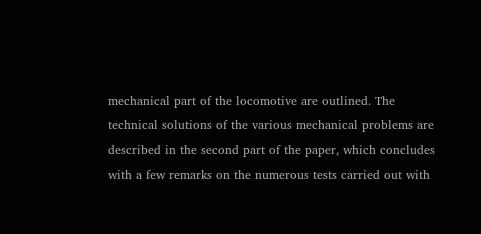mechanical part of the locomotive are outlined. The technical solutions of the various mechanical problems are described in the second part of the paper, which concludes with a few remarks on the numerous tests carried out with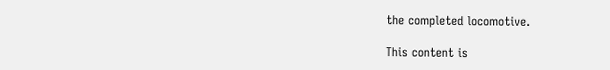the completed locomotive.

This content is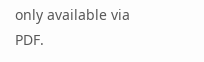only available via PDF.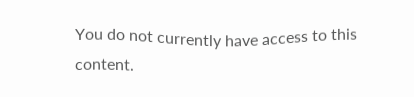You do not currently have access to this content.